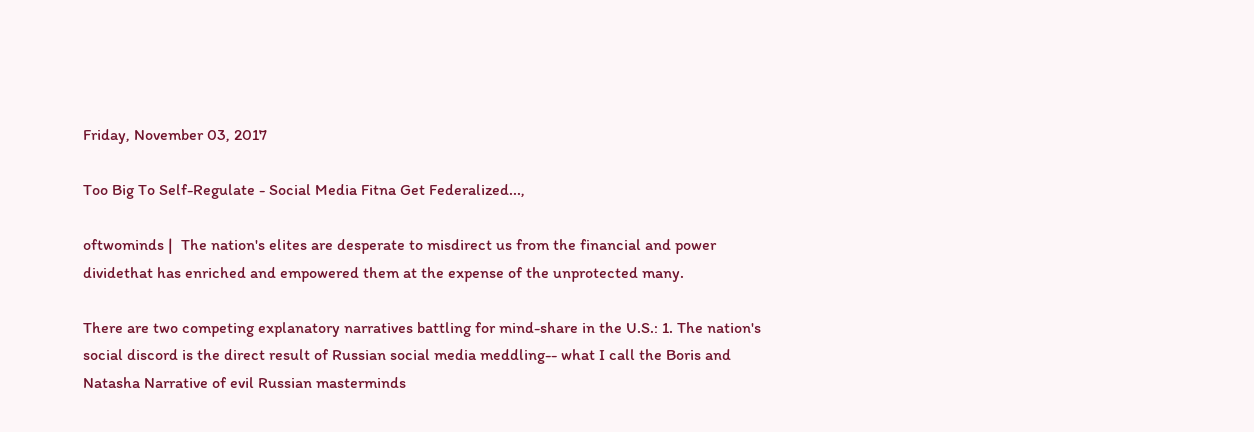Friday, November 03, 2017

Too Big To Self-Regulate - Social Media Fitna Get Federalized...,

oftwominds |  The nation's elites are desperate to misdirect us from the financial and power dividethat has enriched and empowered them at the expense of the unprotected many.

There are two competing explanatory narratives battling for mind-share in the U.S.: 1. The nation's social discord is the direct result of Russian social media meddling-- what I call the Boris and Natasha Narrative of evil Russian masterminds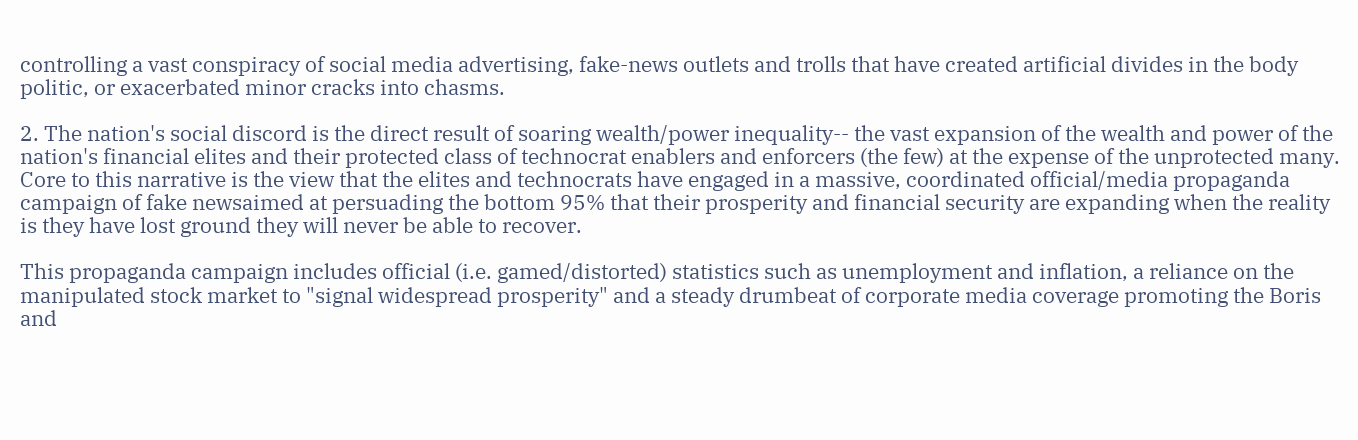controlling a vast conspiracy of social media advertising, fake-news outlets and trolls that have created artificial divides in the body politic, or exacerbated minor cracks into chasms.

2. The nation's social discord is the direct result of soaring wealth/power inequality-- the vast expansion of the wealth and power of the nation's financial elites and their protected class of technocrat enablers and enforcers (the few) at the expense of the unprotected many.
Core to this narrative is the view that the elites and technocrats have engaged in a massive, coordinated official/media propaganda campaign of fake newsaimed at persuading the bottom 95% that their prosperity and financial security are expanding when the reality is they have lost ground they will never be able to recover.

This propaganda campaign includes official (i.e. gamed/distorted) statistics such as unemployment and inflation, a reliance on the manipulated stock market to "signal widespread prosperity" and a steady drumbeat of corporate media coverage promoting the Boris and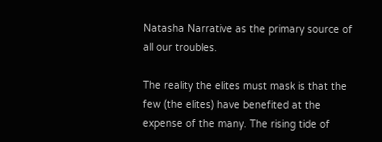Natasha Narrative as the primary source of all our troubles.

The reality the elites must mask is that the few (the elites) have benefited at the expense of the many. The rising tide of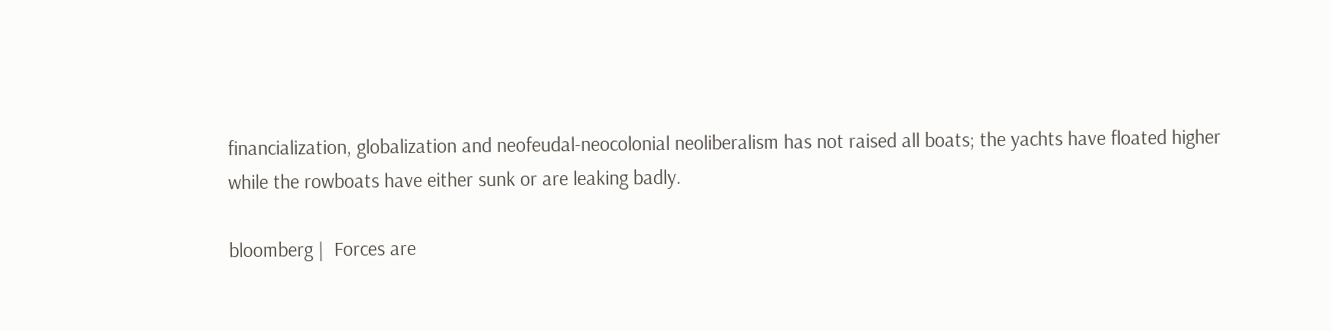financialization, globalization and neofeudal-neocolonial neoliberalism has not raised all boats; the yachts have floated higher while the rowboats have either sunk or are leaking badly.

bloomberg |  Forces are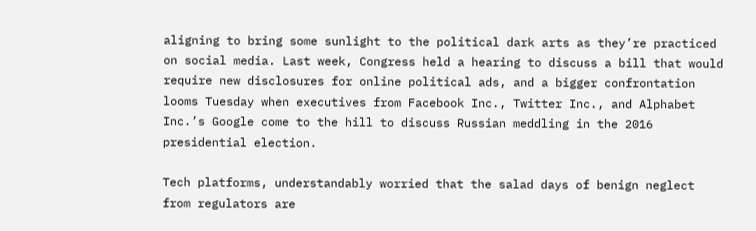aligning to bring some sunlight to the political dark arts as they’re practiced on social media. Last week, Congress held a hearing to discuss a bill that would require new disclosures for online political ads, and a bigger confrontation looms Tuesday when executives from Facebook Inc., Twitter Inc., and Alphabet Inc.’s Google come to the hill to discuss Russian meddling in the 2016 presidential election.

Tech platforms, understandably worried that the salad days of benign neglect from regulators are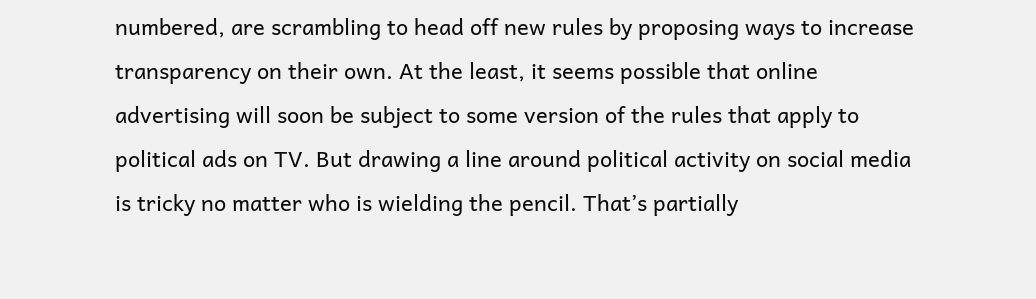numbered, are scrambling to head off new rules by proposing ways to increase transparency on their own. At the least, it seems possible that online advertising will soon be subject to some version of the rules that apply to political ads on TV. But drawing a line around political activity on social media is tricky no matter who is wielding the pencil. That’s partially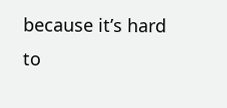because it’s hard to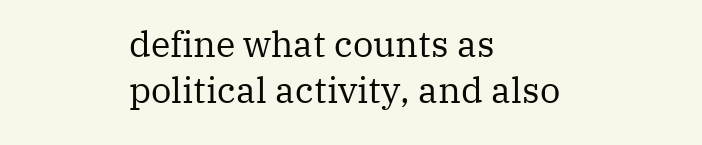define what counts as political activity, and also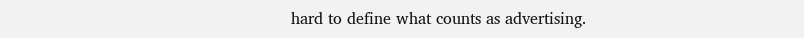hard to define what counts as advertising.